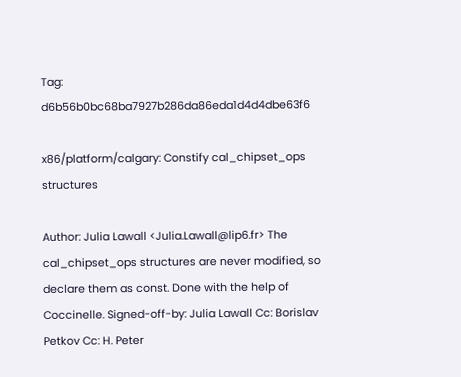Tag: d6b56b0bc68ba7927b286da86eda1d4d4dbe63f6

x86/platform/calgary: Constify cal_chipset_ops structures

Author: Julia Lawall <Julia.Lawall@lip6.fr> The cal_chipset_ops structures are never modified, so declare them as const. Done with the help of Coccinelle. Signed-off-by: Julia Lawall Cc: Borislav Petkov Cc: H. Peter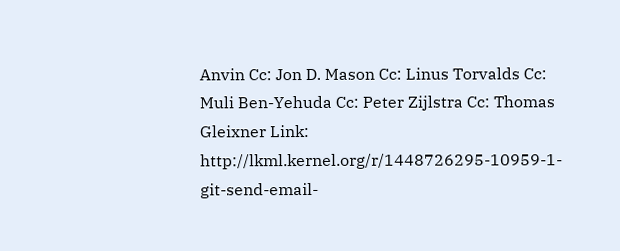Anvin Cc: Jon D. Mason Cc: Linus Torvalds Cc: Muli Ben-Yehuda Cc: Peter Zijlstra Cc: Thomas Gleixner Link: http://lkml.kernel.org/r/1448726295-10959-1-git-send-email-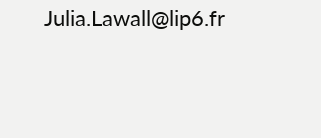Julia.Lawall@lip6.fr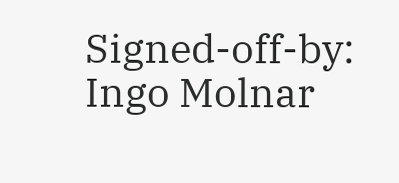Signed-off-by: Ingo Molnar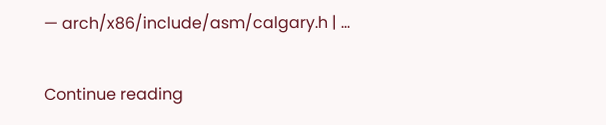— arch/x86/include/asm/calgary.h | …

Continue reading